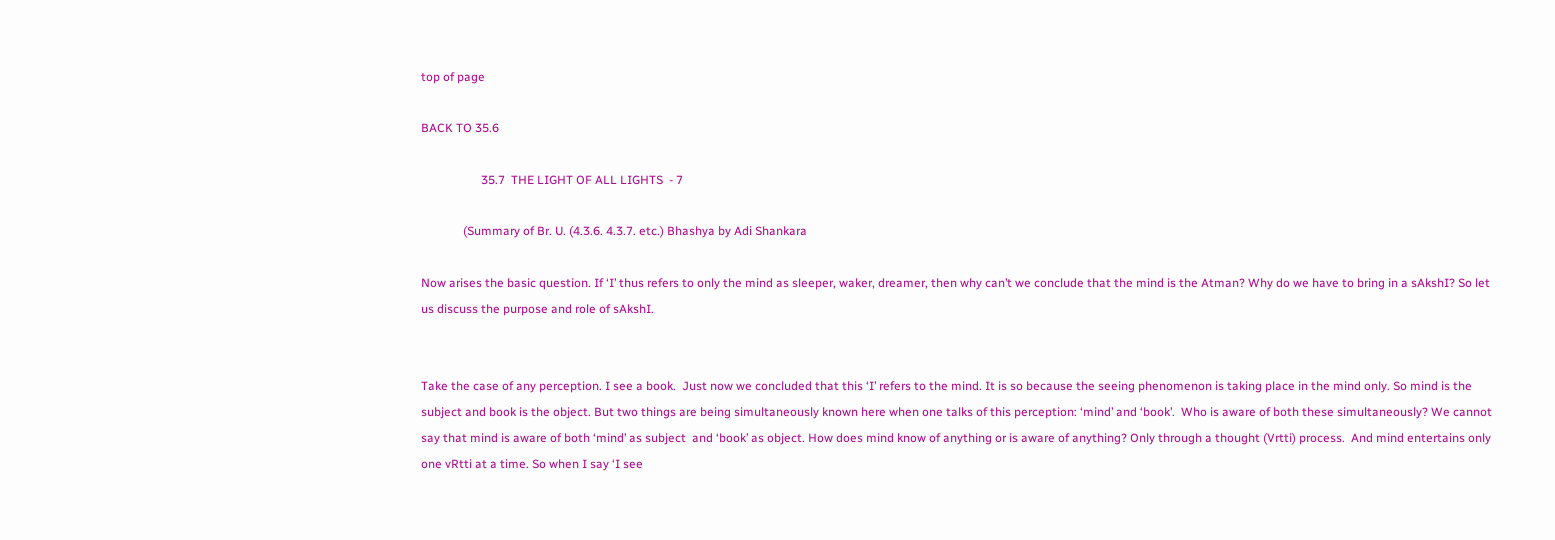top of page

BACK TO 35.6

                    35.7  THE LIGHT OF ALL LIGHTS  - 7

              (Summary of Br. U. (4.3.6. 4.3.7. etc.) Bhashya by Adi Shankara

Now arises the basic question. If ‘I’ thus refers to only the mind as sleeper, waker, dreamer, then why can’t we conclude that the mind is the Atman? Why do we have to bring in a sAkshI? So let us discuss the purpose and role of sAkshI.


Take the case of any perception. I see a book.  Just now we concluded that this ‘I’ refers to the mind. It is so because the seeing phenomenon is taking place in the mind only. So mind is the subject and book is the object. But two things are being simultaneously known here when one talks of this perception: ‘mind’ and ‘book’.  Who is aware of both these simultaneously? We cannot say that mind is aware of both ‘mind’ as subject  and ‘book’ as object. How does mind know of anything or is aware of anything? Only through a thought (Vrtti) process.  And mind entertains only one vRtti at a time. So when I say ‘I see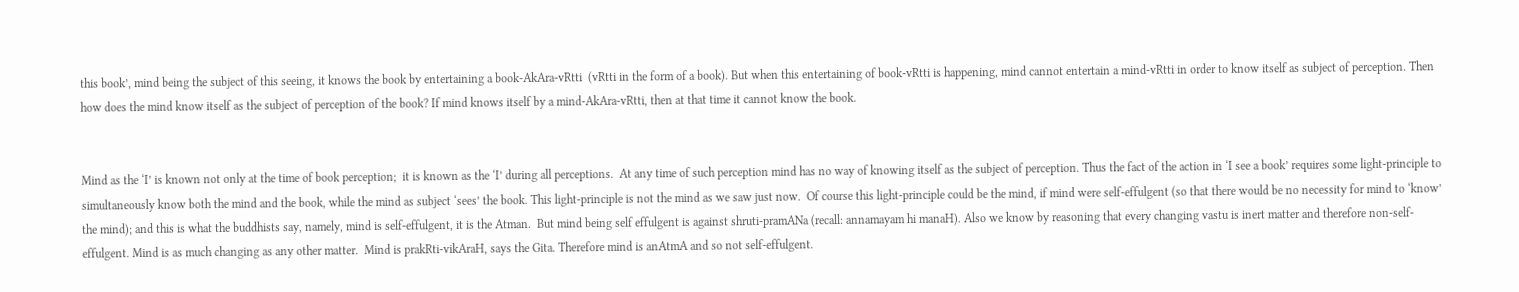this book’, mind being the subject of this seeing, it knows the book by entertaining a book-AkAra-vRtti  (vRtti in the form of a book). But when this entertaining of book-vRtti is happening, mind cannot entertain a mind-vRtti in order to know itself as subject of perception. Then how does the mind know itself as the subject of perception of the book? If mind knows itself by a mind-AkAra-vRtti, then at that time it cannot know the book.


Mind as the ‘I’ is known not only at the time of book perception;  it is known as the ‘I’ during all perceptions.  At any time of such perception mind has no way of knowing itself as the subject of perception. Thus the fact of the action in ‘I see a book’ requires some light-principle to simultaneously know both the mind and the book, while the mind as subject ‘sees’ the book. This light-principle is not the mind as we saw just now.  Of course this light-principle could be the mind, if mind were self-effulgent (so that there would be no necessity for mind to ‘know’ the mind); and this is what the buddhists say, namely, mind is self-effulgent, it is the Atman.  But mind being self effulgent is against shruti-pramANa (recall: annamayam hi manaH). Also we know by reasoning that every changing vastu is inert matter and therefore non-self-effulgent. Mind is as much changing as any other matter.  Mind is prakRti-vikAraH, says the Gita. Therefore mind is anAtmA and so not self-effulgent.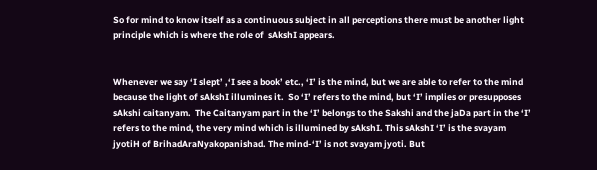So for mind to know itself as a continuous subject in all perceptions there must be another light principle which is where the role of  sAkshI appears.


Whenever we say ‘I slept’ ,‘I see a book’ etc., ‘I’ is the mind, but we are able to refer to the mind because the light of sAkshI illumines it.  So ‘I’ refers to the mind, but ‘I’ implies or presupposes sAkshi caitanyam.  The Caitanyam part in the ‘I’ belongs to the Sakshi and the jaDa part in the ‘I’ refers to the mind, the very mind which is illumined by sAkshI. This sAkshI ‘I’ is the svayam jyotiH of BrihadAraNyakopanishad. The mind-‘I’ is not svayam jyoti. But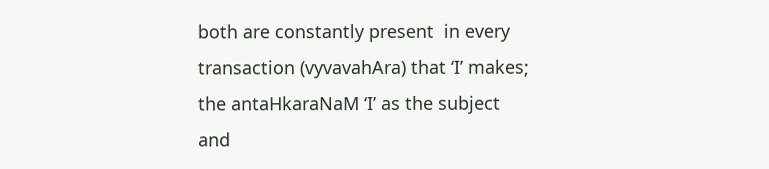both are constantly present  in every transaction (vyvavahAra) that ‘I’ makes; the antaHkaraNaM ‘I’ as the subject and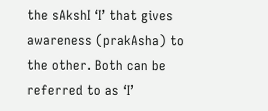the sAkshI ‘I’ that gives awareness (prakAsha) to the other. Both can be referred to as ‘I’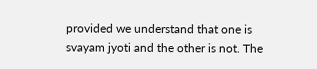provided we understand that one is svayam jyoti and the other is not. The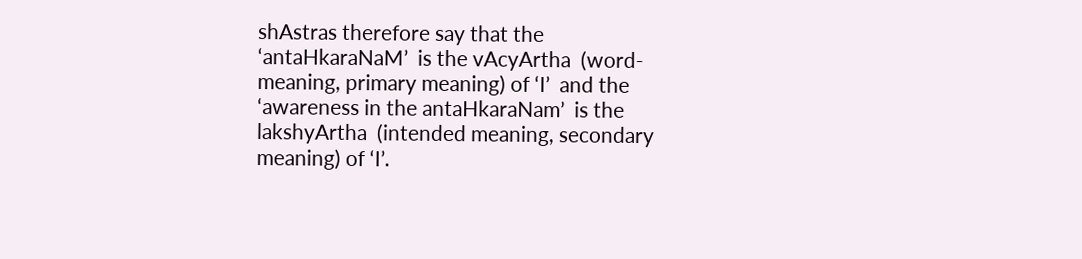shAstras therefore say that the ‘antaHkaraNaM’  is the vAcyArtha  (word-meaning, primary meaning) of ‘I’  and the ‘awareness in the antaHkaraNam’  is the lakshyArtha  (intended meaning, secondary meaning) of ‘I’.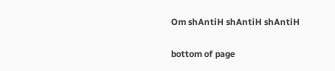Om shAntiH shAntiH shAntiH

bottom of page